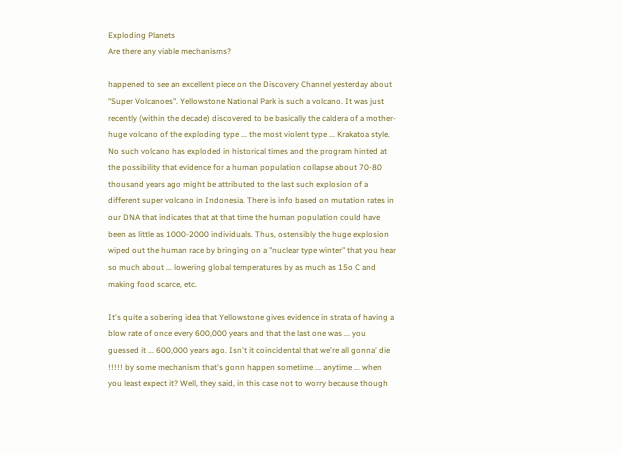Exploding Planets
Are there any viable mechanisms?

happened to see an excellent piece on the Discovery Channel yesterday about "Super Volcanoes". Yellowstone National Park is such a volcano. It was just recently (within the decade) discovered to be basically the caldera of a mother-huge volcano of the exploding type ... the most violent type ... Krakatoa style. No such volcano has exploded in historical times and the program hinted at the possibility that evidence for a human population collapse about 70-80 thousand years ago might be attributed to the last such explosion of a different super volcano in Indonesia. There is info based on mutation rates in our DNA that indicates that at that time the human population could have been as little as 1000-2000 individuals. Thus, ostensibly the huge explosion wiped out the human race by bringing on a "nuclear type winter" that you hear so much about ... lowering global temperatures by as much as 15o C and making food scarce, etc.

It's quite a sobering idea that Yellowstone gives evidence in strata of having a blow rate of once every 600,000 years and that the last one was ... you guessed it ... 600,000 years ago. Isn't it coincidental that we're all gonna' die !!!!! by some mechanism that's gonn happen sometime ... anytime ... when you least expect it? Well, they said, in this case not to worry because though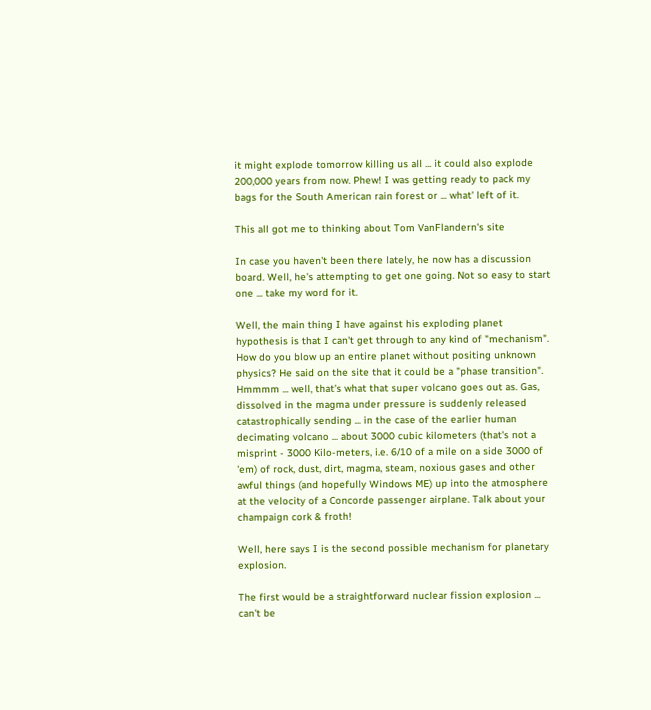it might explode tomorrow killing us all ... it could also explode 200,000 years from now. Phew! I was getting ready to pack my bags for the South American rain forest or ... what' left of it.

This all got me to thinking about Tom VanFlandern's site

In case you haven't been there lately, he now has a discussion board. Well, he's attempting to get one going. Not so easy to start one ... take my word for it.

Well, the main thing I have against his exploding planet hypothesis is that I can't get through to any kind of "mechanism". How do you blow up an entire planet without positing unknown physics? He said on the site that it could be a "phase transition". Hmmmm ... well, that's what that super volcano goes out as. Gas, dissolved in the magma under pressure is suddenly released catastrophically sending ... in the case of the earlier human decimating volcano ... about 3000 cubic kilometers (that's not a misprint - 3000 Kilo-meters, i.e. 6/10 of a mile on a side 3000 of 'em) of rock, dust, dirt, magma, steam, noxious gases and other awful things (and hopefully Windows ME) up into the atmosphere at the velocity of a Concorde passenger airplane. Talk about your champaign cork & froth!

Well, here says I is the second possible mechanism for planetary explosion.

The first would be a straightforward nuclear fission explosion ... can't be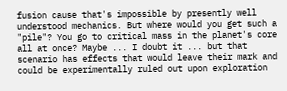fusion cause that's impossible by presently well understood mechanics. But where would you get such a "pile"? You go to critical mass in the planet's core all at once? Maybe ... I doubt it ... but that scenario has effects that would leave their mark and could be experimentally ruled out upon exploration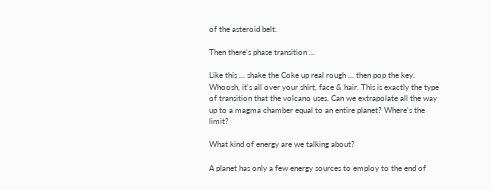of the asteroid belt.

Then there's phase transition ...

Like this ... shake the Coke up real rough ... then pop the key. Whoosh, it's all over your shirt, face & hair. This is exactly the type of transition that the volcano uses. Can we extrapolate all the way up to a magma chamber equal to an entire planet? Where's the limit?

What kind of energy are we talking about?

A planet has only a few energy sources to employ to the end of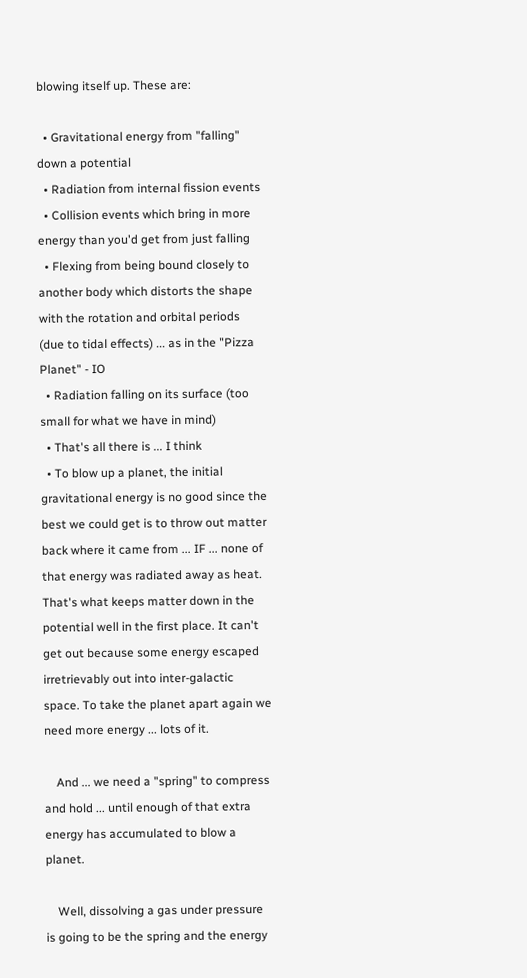blowing itself up. These are:

  • Gravitational energy from "falling" down a potential
  • Radiation from internal fission events
  • Collision events which bring in more energy than you'd get from just falling
  • Flexing from being bound closely to another body which distorts the shape with the rotation and orbital periods (due to tidal effects) ... as in the "Pizza Planet" - IO
  • Radiation falling on its surface (too small for what we have in mind)
  • That's all there is ... I think
  • To blow up a planet, the initial gravitational energy is no good since the best we could get is to throw out matter back where it came from ... IF ... none of that energy was radiated away as heat. That's what keeps matter down in the potential well in the first place. It can't get out because some energy escaped irretrievably out into inter-galactic space. To take the planet apart again we need more energy ... lots of it.

    And ... we need a "spring" to compress and hold ... until enough of that extra energy has accumulated to blow a planet.

    Well, dissolving a gas under pressure is going to be the spring and the energy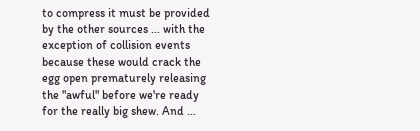to compress it must be provided by the other sources ... with the exception of collision events because these would crack the egg open prematurely releasing the "awful" before we're ready for the really big shew. And ...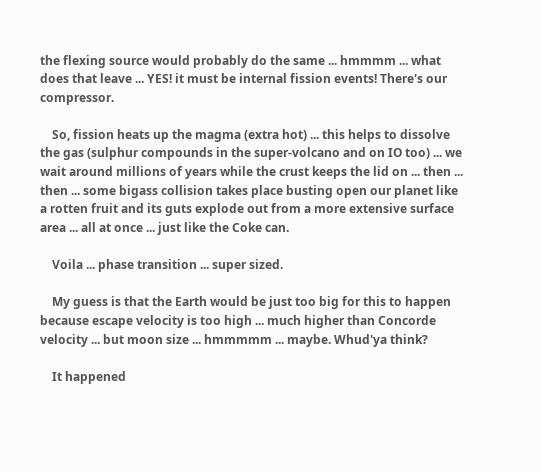the flexing source would probably do the same ... hmmmm ... what does that leave ... YES! it must be internal fission events! There's our compressor.

    So, fission heats up the magma (extra hot) ... this helps to dissolve the gas (sulphur compounds in the super-volcano and on IO too) ... we wait around millions of years while the crust keeps the lid on ... then ... then ... some bigass collision takes place busting open our planet like a rotten fruit and its guts explode out from a more extensive surface area ... all at once ... just like the Coke can.

    Voila ... phase transition ... super sized.

    My guess is that the Earth would be just too big for this to happen because escape velocity is too high ... much higher than Concorde velocity ... but moon size ... hmmmmm ... maybe. Whud'ya think?

    It happened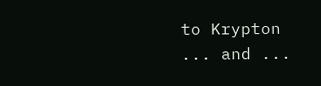to Krypton ... and ...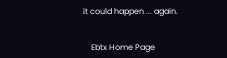it could happen ... again.


    Ebtx Home Page